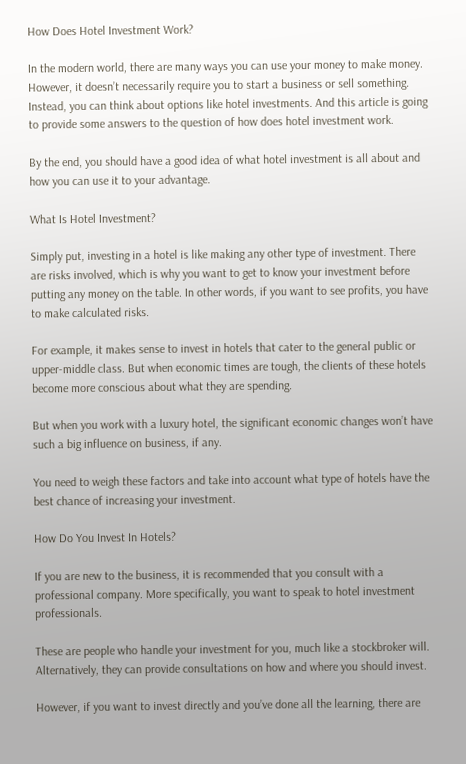How Does Hotel Investment Work?

In the modern world, there are many ways you can use your money to make money. However, it doesn’t necessarily require you to start a business or sell something. Instead, you can think about options like hotel investments. And this article is going to provide some answers to the question of how does hotel investment work.

By the end, you should have a good idea of what hotel investment is all about and how you can use it to your advantage.

What Is Hotel Investment?

Simply put, investing in a hotel is like making any other type of investment. There are risks involved, which is why you want to get to know your investment before putting any money on the table. In other words, if you want to see profits, you have to make calculated risks.

For example, it makes sense to invest in hotels that cater to the general public or upper-middle class. But when economic times are tough, the clients of these hotels become more conscious about what they are spending.

But when you work with a luxury hotel, the significant economic changes won’t have such a big influence on business, if any.

You need to weigh these factors and take into account what type of hotels have the best chance of increasing your investment.

How Do You Invest In Hotels?

If you are new to the business, it is recommended that you consult with a professional company. More specifically, you want to speak to hotel investment professionals.

These are people who handle your investment for you, much like a stockbroker will. Alternatively, they can provide consultations on how and where you should invest.

However, if you want to invest directly and you’ve done all the learning, there are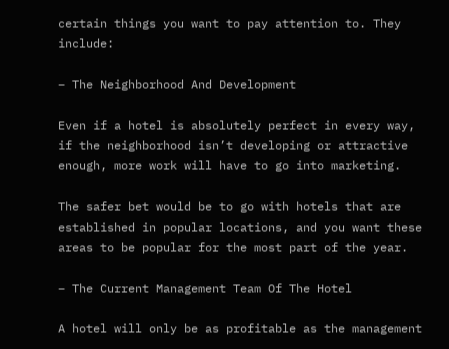certain things you want to pay attention to. They include:

– The Neighborhood And Development

Even if a hotel is absolutely perfect in every way, if the neighborhood isn’t developing or attractive enough, more work will have to go into marketing.

The safer bet would be to go with hotels that are established in popular locations, and you want these areas to be popular for the most part of the year.

– The Current Management Team Of The Hotel

A hotel will only be as profitable as the management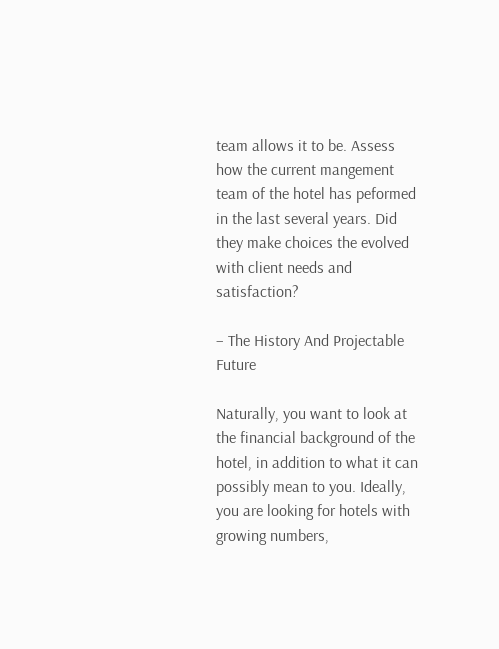team allows it to be. Assess how the current mangement team of the hotel has peformed in the last several years. Did they make choices the evolved with client needs and satisfaction?

– The History And Projectable Future

Naturally, you want to look at the financial background of the hotel, in addition to what it can possibly mean to you. Ideally, you are looking for hotels with growing numbers,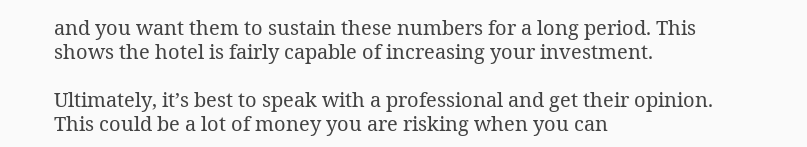and you want them to sustain these numbers for a long period. This shows the hotel is fairly capable of increasing your investment.

Ultimately, it’s best to speak with a professional and get their opinion. This could be a lot of money you are risking when you can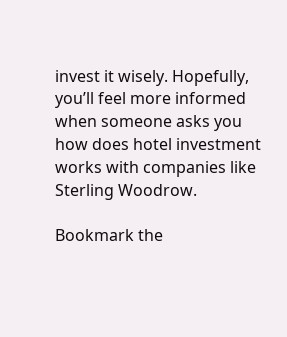invest it wisely. Hopefully, you’ll feel more informed when someone asks you how does hotel investment works with companies like Sterling Woodrow.

Bookmark the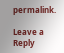permalink.

Leave a Reply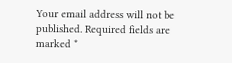Your email address will not be published. Required fields are marked *